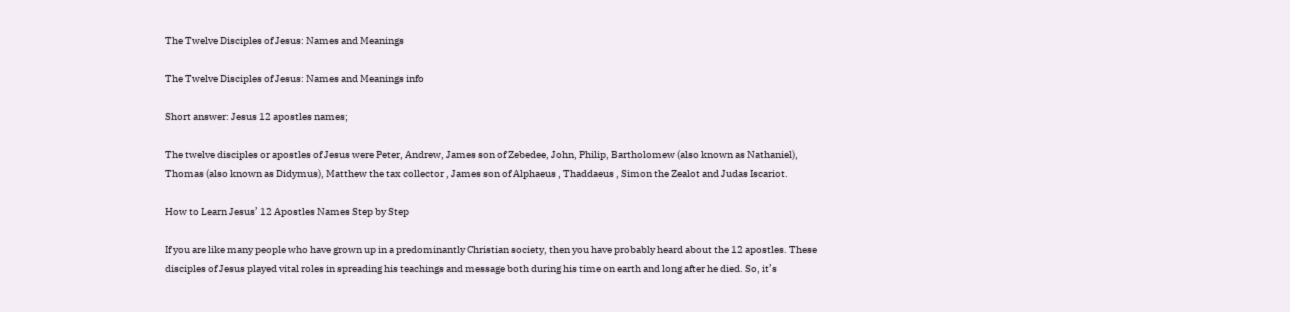The Twelve Disciples of Jesus: Names and Meanings

The Twelve Disciples of Jesus: Names and Meanings info

Short answer: Jesus 12 apostles names;

The twelve disciples or apostles of Jesus were Peter, Andrew, James son of Zebedee, John, Philip, Bartholomew (also known as Nathaniel), Thomas (also known as Didymus), Matthew the tax collector , James son of Alphaeus , Thaddaeus , Simon the Zealot and Judas Iscariot.

How to Learn Jesus’ 12 Apostles Names Step by Step

If you are like many people who have grown up in a predominantly Christian society, then you have probably heard about the 12 apostles. These disciples of Jesus played vital roles in spreading his teachings and message both during his time on earth and long after he died. So, it’s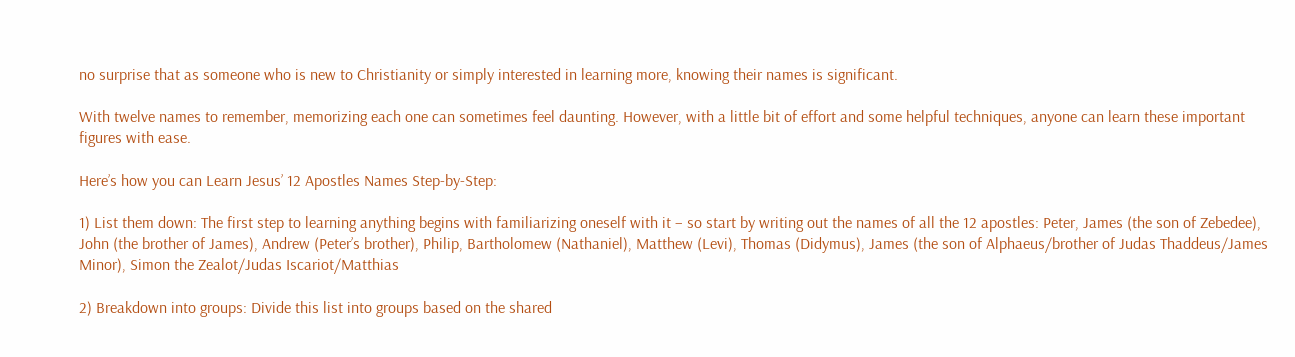no surprise that as someone who is new to Christianity or simply interested in learning more, knowing their names is significant.

With twelve names to remember, memorizing each one can sometimes feel daunting. However, with a little bit of effort and some helpful techniques, anyone can learn these important figures with ease.

Here’s how you can Learn Jesus’ 12 Apostles Names Step-by-Step:

1) List them down: The first step to learning anything begins with familiarizing oneself with it – so start by writing out the names of all the 12 apostles: Peter, James (the son of Zebedee), John (the brother of James), Andrew (Peter’s brother), Philip, Bartholomew (Nathaniel), Matthew (Levi), Thomas (Didymus), James (the son of Alphaeus/brother of Judas Thaddeus/James Minor), Simon the Zealot/Judas Iscariot/Matthias

2) Breakdown into groups: Divide this list into groups based on the shared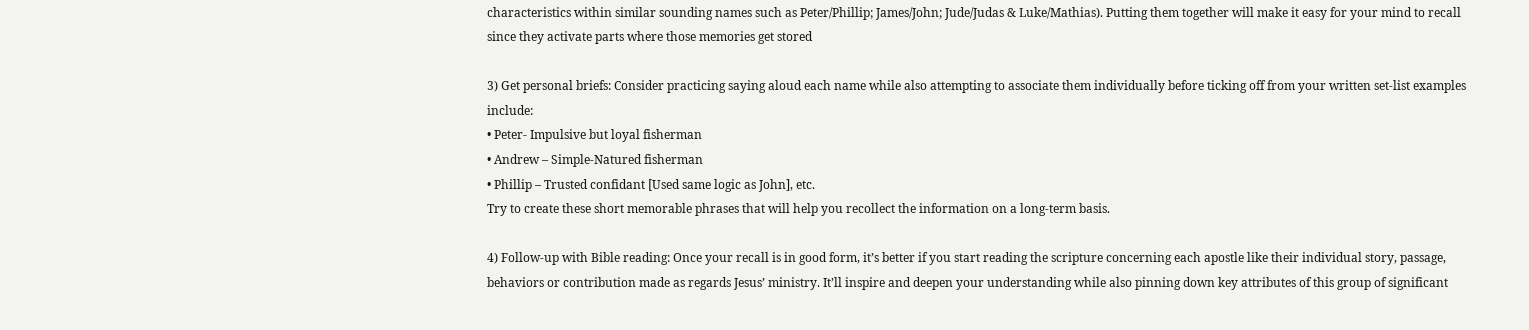characteristics within similar sounding names such as Peter/Phillip; James/John; Jude/Judas & Luke/Mathias). Putting them together will make it easy for your mind to recall since they activate parts where those memories get stored

3) Get personal briefs: Consider practicing saying aloud each name while also attempting to associate them individually before ticking off from your written set-list examples include:
• Peter- Impulsive but loyal fisherman
• Andrew – Simple-Natured fisherman
• Phillip – Trusted confidant [Used same logic as John], etc.
Try to create these short memorable phrases that will help you recollect the information on a long-term basis.

4) Follow-up with Bible reading: Once your recall is in good form, it’s better if you start reading the scripture concerning each apostle like their individual story, passage, behaviors or contribution made as regards Jesus’ ministry. It’ll inspire and deepen your understanding while also pinning down key attributes of this group of significant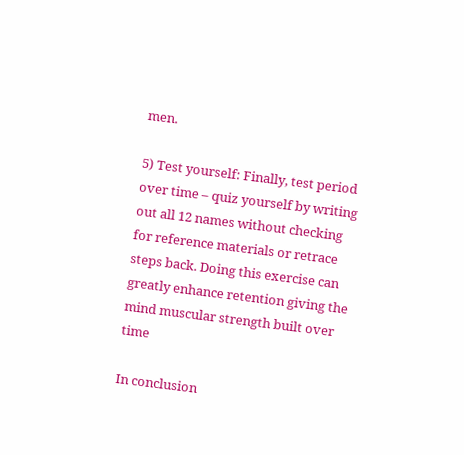men.

5) Test yourself: Finally, test period over time – quiz yourself by writing out all 12 names without checking for reference materials or retrace steps back. Doing this exercise can greatly enhance retention giving the mind muscular strength built over time

In conclusion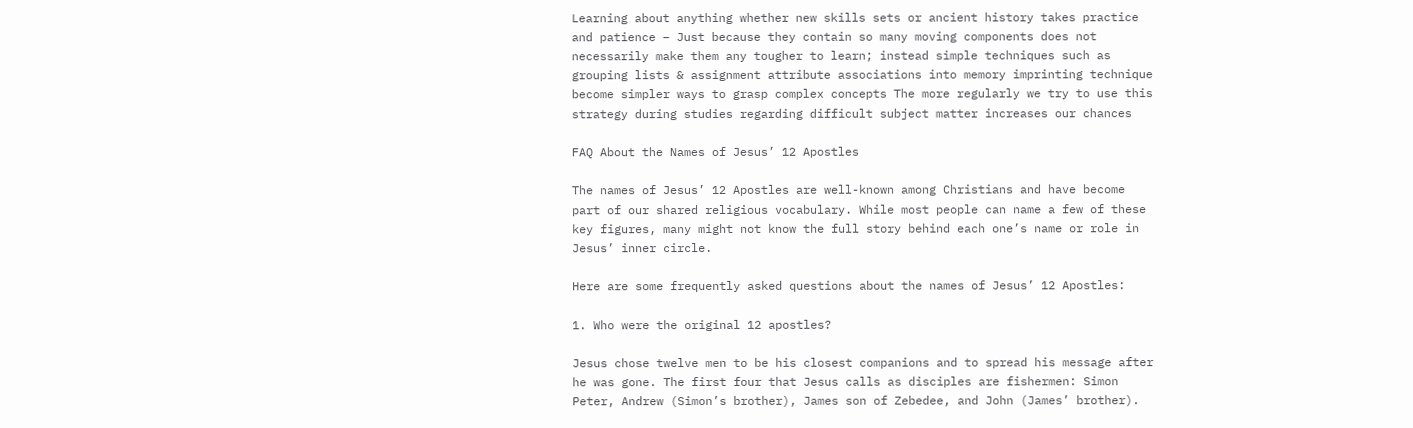Learning about anything whether new skills sets or ancient history takes practice and patience – Just because they contain so many moving components does not necessarily make them any tougher to learn; instead simple techniques such as grouping lists & assignment attribute associations into memory imprinting technique become simpler ways to grasp complex concepts The more regularly we try to use this strategy during studies regarding difficult subject matter increases our chances

FAQ About the Names of Jesus’ 12 Apostles

The names of Jesus’ 12 Apostles are well-known among Christians and have become part of our shared religious vocabulary. While most people can name a few of these key figures, many might not know the full story behind each one’s name or role in Jesus’ inner circle.

Here are some frequently asked questions about the names of Jesus’ 12 Apostles:

1. Who were the original 12 apostles?

Jesus chose twelve men to be his closest companions and to spread his message after he was gone. The first four that Jesus calls as disciples are fishermen: Simon Peter, Andrew (Simon’s brother), James son of Zebedee, and John (James’ brother).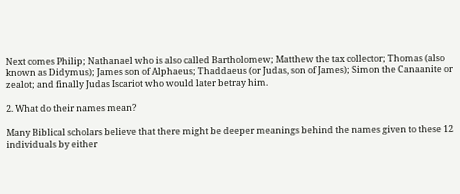Next comes Philip; Nathanael who is also called Bartholomew; Matthew the tax collector; Thomas (also known as Didymus); James son of Alphaeus; Thaddaeus (or Judas, son of James); Simon the Canaanite or zealot; and finally Judas Iscariot who would later betray him.

2. What do their names mean?

Many Biblical scholars believe that there might be deeper meanings behind the names given to these 12 individuals by either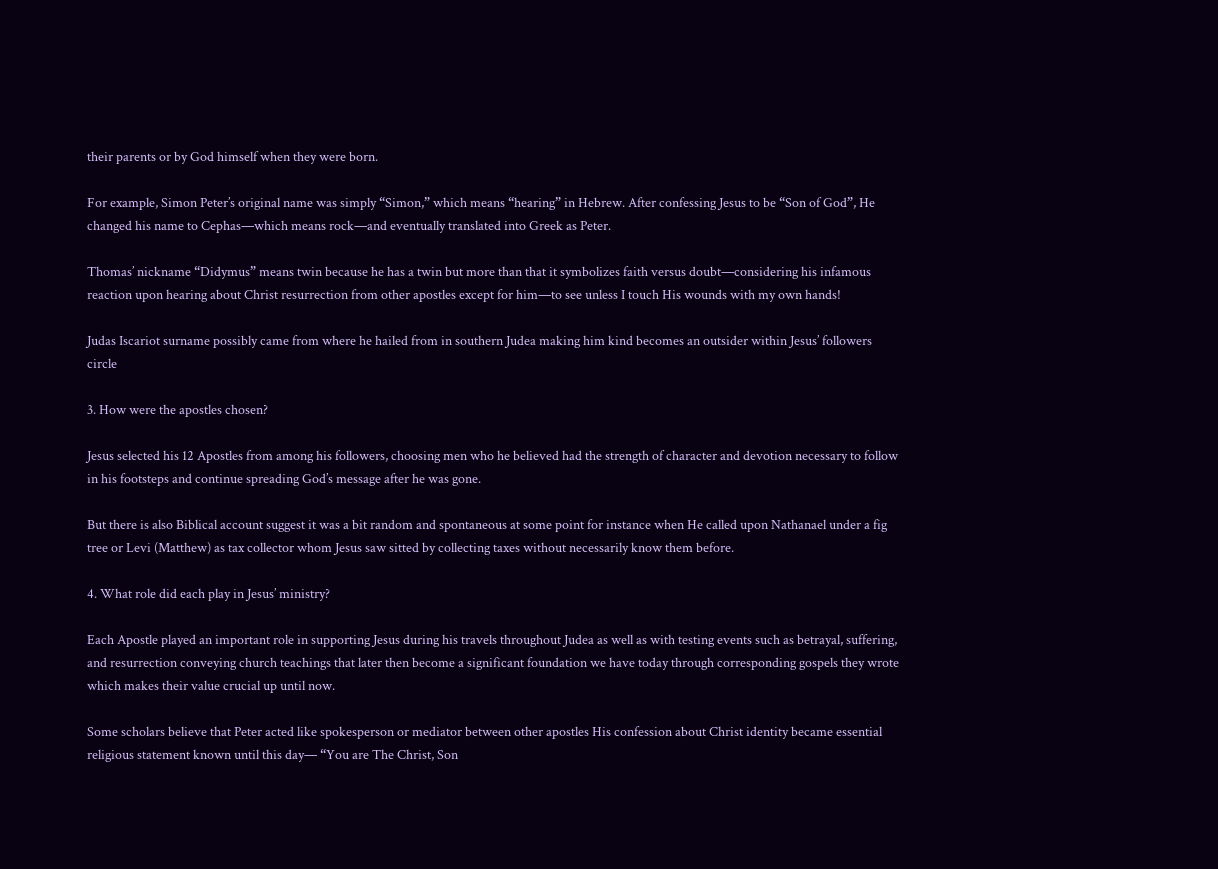their parents or by God himself when they were born.

For example, Simon Peter’s original name was simply “Simon,” which means “hearing” in Hebrew. After confessing Jesus to be “Son of God”, He changed his name to Cephas—which means rock—and eventually translated into Greek as Peter.

Thomas’ nickname “Didymus” means twin because he has a twin but more than that it symbolizes faith versus doubt—considering his infamous reaction upon hearing about Christ resurrection from other apostles except for him—to see unless I touch His wounds with my own hands!

Judas Iscariot surname possibly came from where he hailed from in southern Judea making him kind becomes an outsider within Jesus’ followers circle

3. How were the apostles chosen?

Jesus selected his 12 Apostles from among his followers, choosing men who he believed had the strength of character and devotion necessary to follow in his footsteps and continue spreading God’s message after he was gone.

But there is also Biblical account suggest it was a bit random and spontaneous at some point for instance when He called upon Nathanael under a fig tree or Levi (Matthew) as tax collector whom Jesus saw sitted by collecting taxes without necessarily know them before.

4. What role did each play in Jesus’ ministry?

Each Apostle played an important role in supporting Jesus during his travels throughout Judea as well as with testing events such as betrayal, suffering, and resurrection conveying church teachings that later then become a significant foundation we have today through corresponding gospels they wrote which makes their value crucial up until now.

Some scholars believe that Peter acted like spokesperson or mediator between other apostles His confession about Christ identity became essential religious statement known until this day— “You are The Christ, Son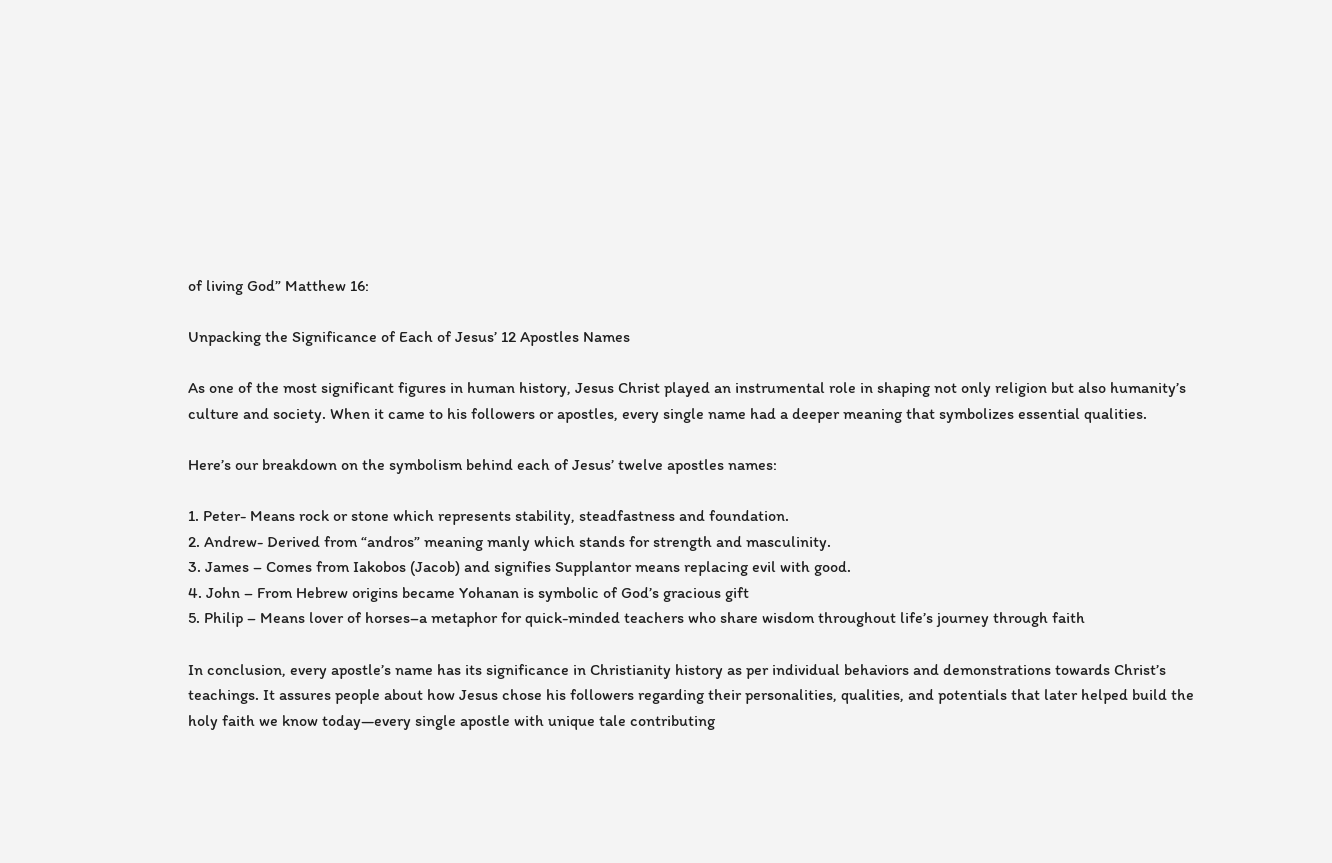of living God” Matthew 16:

Unpacking the Significance of Each of Jesus’ 12 Apostles Names

As one of the most significant figures in human history, Jesus Christ played an instrumental role in shaping not only religion but also humanity’s culture and society. When it came to his followers or apostles, every single name had a deeper meaning that symbolizes essential qualities.

Here’s our breakdown on the symbolism behind each of Jesus’ twelve apostles names:

1. Peter- Means rock or stone which represents stability, steadfastness and foundation.
2. Andrew- Derived from “andros” meaning manly which stands for strength and masculinity.
3. James – Comes from Iakobos (Jacob) and signifies Supplantor means replacing evil with good.
4. John – From Hebrew origins became Yohanan is symbolic of God’s gracious gift
5. Philip – Means lover of horses–a metaphor for quick-minded teachers who share wisdom throughout life’s journey through faith

In conclusion, every apostle’s name has its significance in Christianity history as per individual behaviors and demonstrations towards Christ’s teachings. It assures people about how Jesus chose his followers regarding their personalities, qualities, and potentials that later helped build the holy faith we know today—every single apostle with unique tale contributing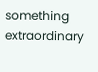something extraordinary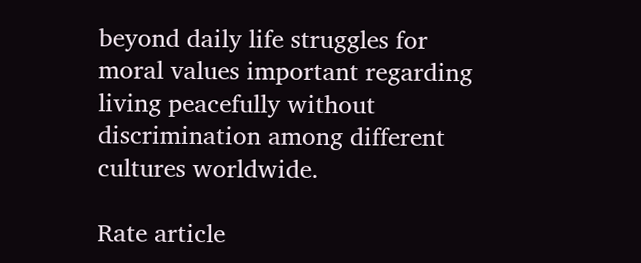beyond daily life struggles for moral values important regarding living peacefully without discrimination among different cultures worldwide.

Rate article